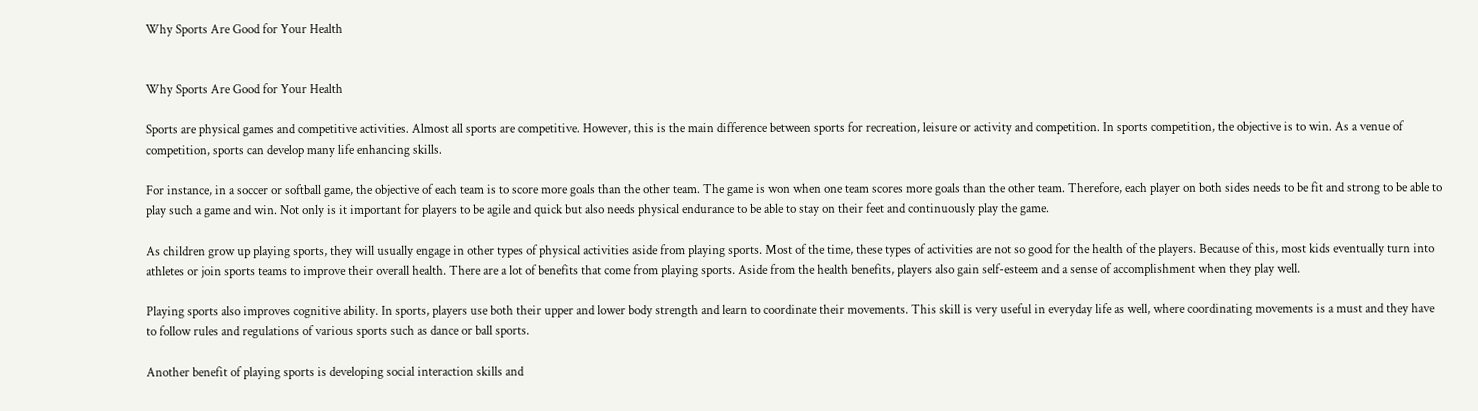Why Sports Are Good for Your Health


Why Sports Are Good for Your Health

Sports are physical games and competitive activities. Almost all sports are competitive. However, this is the main difference between sports for recreation, leisure or activity and competition. In sports competition, the objective is to win. As a venue of competition, sports can develop many life enhancing skills.

For instance, in a soccer or softball game, the objective of each team is to score more goals than the other team. The game is won when one team scores more goals than the other team. Therefore, each player on both sides needs to be fit and strong to be able to play such a game and win. Not only is it important for players to be agile and quick but also needs physical endurance to be able to stay on their feet and continuously play the game.

As children grow up playing sports, they will usually engage in other types of physical activities aside from playing sports. Most of the time, these types of activities are not so good for the health of the players. Because of this, most kids eventually turn into athletes or join sports teams to improve their overall health. There are a lot of benefits that come from playing sports. Aside from the health benefits, players also gain self-esteem and a sense of accomplishment when they play well.

Playing sports also improves cognitive ability. In sports, players use both their upper and lower body strength and learn to coordinate their movements. This skill is very useful in everyday life as well, where coordinating movements is a must and they have to follow rules and regulations of various sports such as dance or ball sports.

Another benefit of playing sports is developing social interaction skills and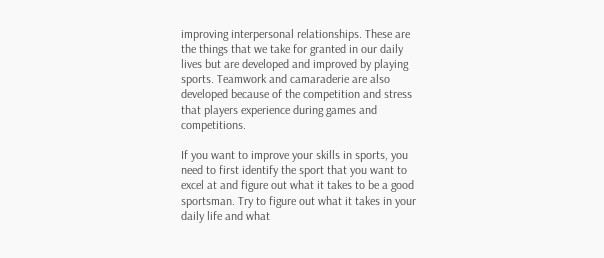improving interpersonal relationships. These are the things that we take for granted in our daily lives but are developed and improved by playing sports. Teamwork and camaraderie are also developed because of the competition and stress that players experience during games and competitions.

If you want to improve your skills in sports, you need to first identify the sport that you want to excel at and figure out what it takes to be a good sportsman. Try to figure out what it takes in your daily life and what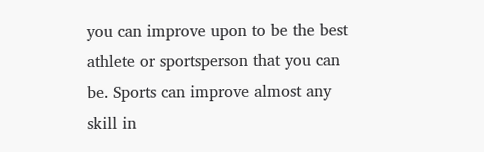you can improve upon to be the best athlete or sportsperson that you can be. Sports can improve almost any skill in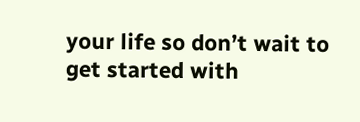your life so don’t wait to get started with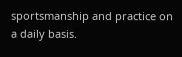sportsmanship and practice on a daily basis.